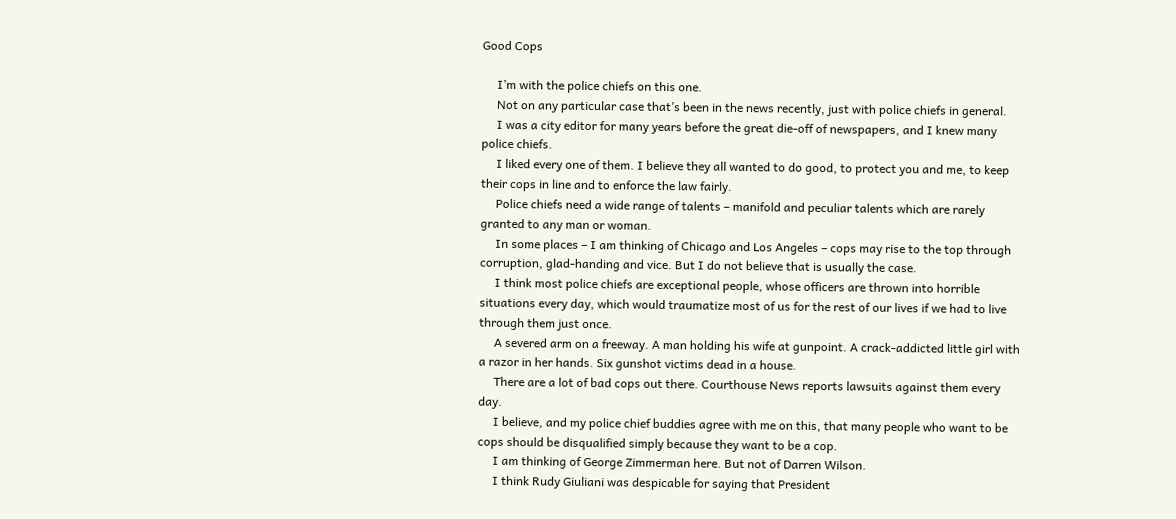Good Cops

     I’m with the police chiefs on this one.
     Not on any particular case that’s been in the news recently, just with police chiefs in general.
     I was a city editor for many years before the great die-off of newspapers, and I knew many police chiefs.
     I liked every one of them. I believe they all wanted to do good, to protect you and me, to keep their cops in line and to enforce the law fairly.
     Police chiefs need a wide range of talents – manifold and peculiar talents which are rarely granted to any man or woman.
     In some places – I am thinking of Chicago and Los Angeles – cops may rise to the top through corruption, glad-handing and vice. But I do not believe that is usually the case.
     I think most police chiefs are exceptional people, whose officers are thrown into horrible situations every day, which would traumatize most of us for the rest of our lives if we had to live through them just once.
     A severed arm on a freeway. A man holding his wife at gunpoint. A crack-addicted little girl with a razor in her hands. Six gunshot victims dead in a house.
     There are a lot of bad cops out there. Courthouse News reports lawsuits against them every day.
     I believe, and my police chief buddies agree with me on this, that many people who want to be cops should be disqualified simply because they want to be a cop.
     I am thinking of George Zimmerman here. But not of Darren Wilson.
     I think Rudy Giuliani was despicable for saying that President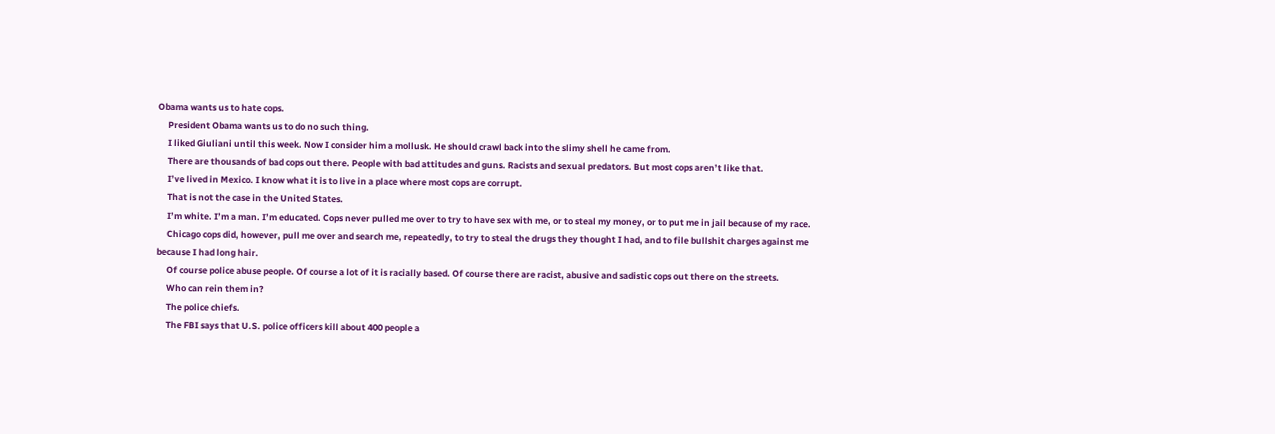Obama wants us to hate cops.
     President Obama wants us to do no such thing.
     I liked Giuliani until this week. Now I consider him a mollusk. He should crawl back into the slimy shell he came from.
     There are thousands of bad cops out there. People with bad attitudes and guns. Racists and sexual predators. But most cops aren’t like that.
     I’ve lived in Mexico. I know what it is to live in a place where most cops are corrupt.
     That is not the case in the United States.
     I’m white. I’m a man. I’m educated. Cops never pulled me over to try to have sex with me, or to steal my money, or to put me in jail because of my race.
     Chicago cops did, however, pull me over and search me, repeatedly, to try to steal the drugs they thought I had, and to file bullshit charges against me because I had long hair.
     Of course police abuse people. Of course a lot of it is racially based. Of course there are racist, abusive and sadistic cops out there on the streets.
     Who can rein them in?
     The police chiefs.
     The FBI says that U.S. police officers kill about 400 people a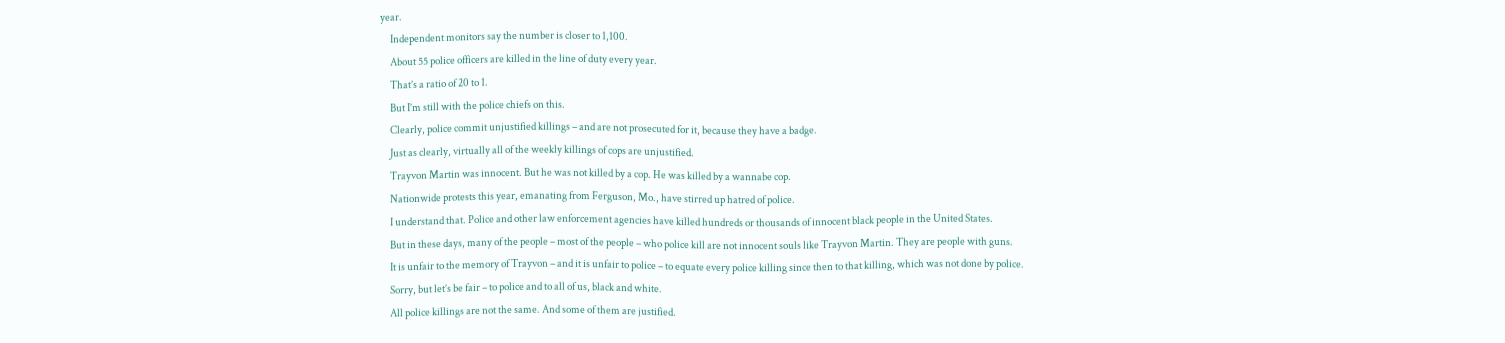year.
     Independent monitors say the number is closer to 1,100.
     About 55 police officers are killed in the line of duty every year.
     That’s a ratio of 20 to 1.
     But I’m still with the police chiefs on this.
     Clearly, police commit unjustified killings – and are not prosecuted for it, because they have a badge.
     Just as clearly, virtually all of the weekly killings of cops are unjustified.
     Trayvon Martin was innocent. But he was not killed by a cop. He was killed by a wannabe cop.
     Nationwide protests this year, emanating from Ferguson, Mo., have stirred up hatred of police.
     I understand that. Police and other law enforcement agencies have killed hundreds or thousands of innocent black people in the United States.
     But in these days, many of the people – most of the people – who police kill are not innocent souls like Trayvon Martin. They are people with guns.
     It is unfair to the memory of Trayvon – and it is unfair to police – to equate every police killing since then to that killing, which was not done by police.
     Sorry, but let’s be fair – to police and to all of us, black and white.
     All police killings are not the same. And some of them are justified.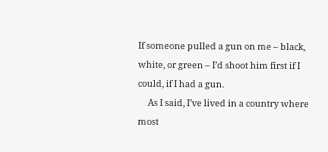If someone pulled a gun on me – black, white, or green – I’d shoot him first if I could, if I had a gun.
     As I said, I’ve lived in a country where most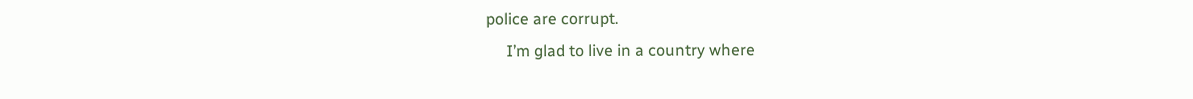police are corrupt.
     I’m glad to live in a country where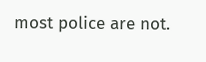most police are not.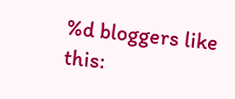%d bloggers like this: